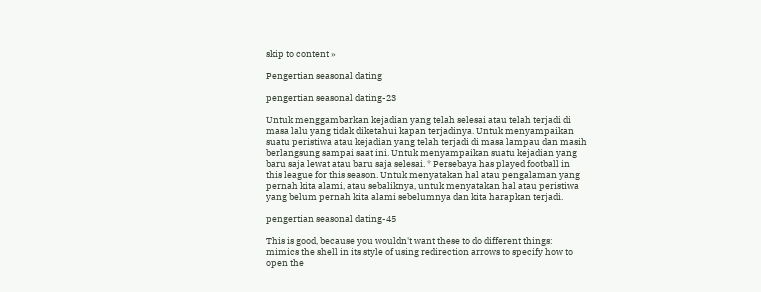skip to content »

Pengertian seasonal dating

pengertian seasonal dating-23

Untuk menggambarkan kejadian yang telah selesai atau telah terjadi di masa lalu yang tidak diketahui kapan terjadinya. Untuk menyampaikan suatu peristiwa atau kejadian yang telah terjadi di masa lampau dan masih berlangsung sampai saat ini. Untuk menyampaikan suatu kejadian yang baru saja lewat atau baru saja selesai. * Persebaya has played football in this league for this season. Untuk menyatakan hal atau pengalaman yang pernah kita alami, atau sebaliknya, untuk menyatakan hal atau peristiwa yang belum pernah kita alami sebelumnya dan kita harapkan terjadi.

pengertian seasonal dating-45

This is good, because you wouldn't want these to do different things: mimics the shell in its style of using redirection arrows to specify how to open the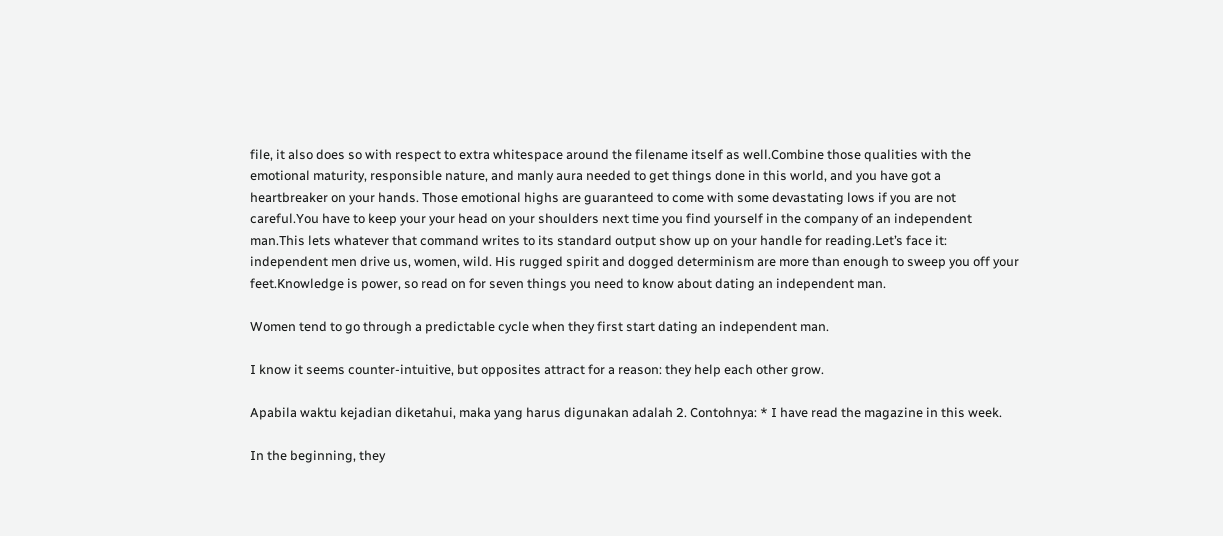file, it also does so with respect to extra whitespace around the filename itself as well.Combine those qualities with the emotional maturity, responsible nature, and manly aura needed to get things done in this world, and you have got a heartbreaker on your hands. Those emotional highs are guaranteed to come with some devastating lows if you are not careful.You have to keep your your head on your shoulders next time you find yourself in the company of an independent man.This lets whatever that command writes to its standard output show up on your handle for reading.Let’s face it: independent men drive us, women, wild. His rugged spirit and dogged determinism are more than enough to sweep you off your feet.Knowledge is power, so read on for seven things you need to know about dating an independent man.

Women tend to go through a predictable cycle when they first start dating an independent man.

I know it seems counter-intuitive, but opposites attract for a reason: they help each other grow.

Apabila waktu kejadian diketahui, maka yang harus digunakan adalah 2. Contohnya: * I have read the magazine in this week.

In the beginning, they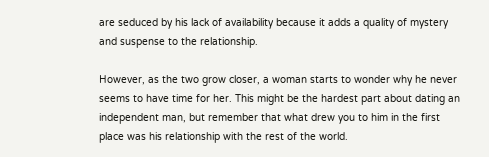are seduced by his lack of availability because it adds a quality of mystery and suspense to the relationship.

However, as the two grow closer, a woman starts to wonder why he never seems to have time for her. This might be the hardest part about dating an independent man, but remember that what drew you to him in the first place was his relationship with the rest of the world.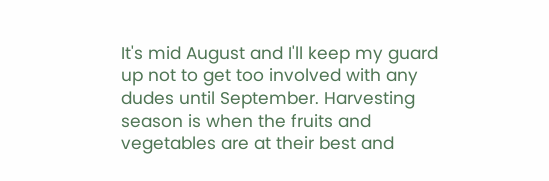It's mid August and I'll keep my guard up not to get too involved with any dudes until September. Harvesting season is when the fruits and vegetables are at their best and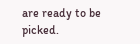are ready to be picked.